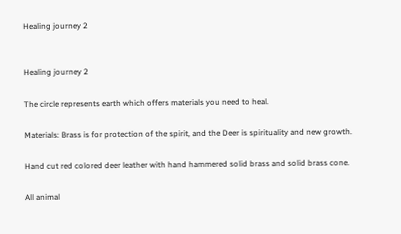Healing journey 2


Healing journey 2

The circle represents earth which offers materials you need to heal.

Materials: Brass is for protection of the spirit, and the Deer is spirituality and new growth.

Hand cut red colored deer leather with hand hammered solid brass and solid brass cone.

All animal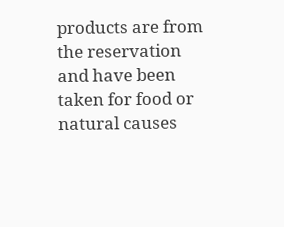products are from the reservation and have been taken for food or natural causes